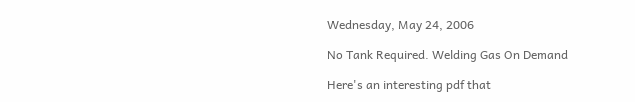Wednesday, May 24, 2006

No Tank Required. Welding Gas On Demand

Here's an interesting pdf that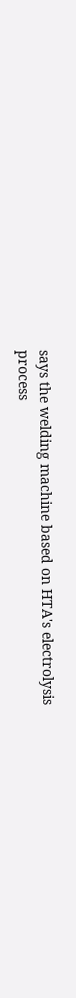says the welding machine based on HTA's electrolysis
process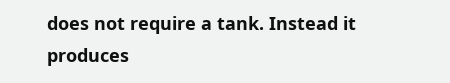does not require a tank. Instead it produces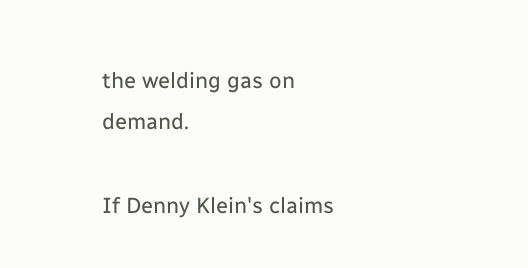the welding gas on demand.

If Denny Klein's claims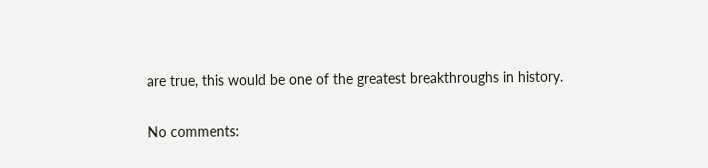are true, this would be one of the greatest breakthroughs in history.

No comments: